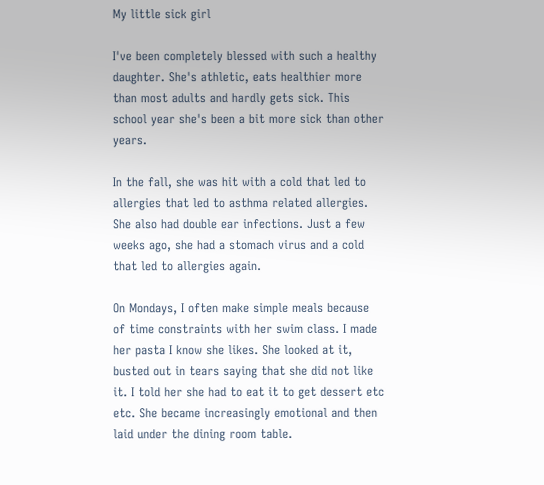My little sick girl

I've been completely blessed with such a healthy daughter. She's athletic, eats healthier more than most adults and hardly gets sick. This school year she's been a bit more sick than other years.

In the fall, she was hit with a cold that led to allergies that led to asthma related allergies. She also had double ear infections. Just a few weeks ago, she had a stomach virus and a cold that led to allergies again.

On Mondays, I often make simple meals because of time constraints with her swim class. I made her pasta I know she likes. She looked at it, busted out in tears saying that she did not like it. I told her she had to eat it to get dessert etc etc. She became increasingly emotional and then laid under the dining room table.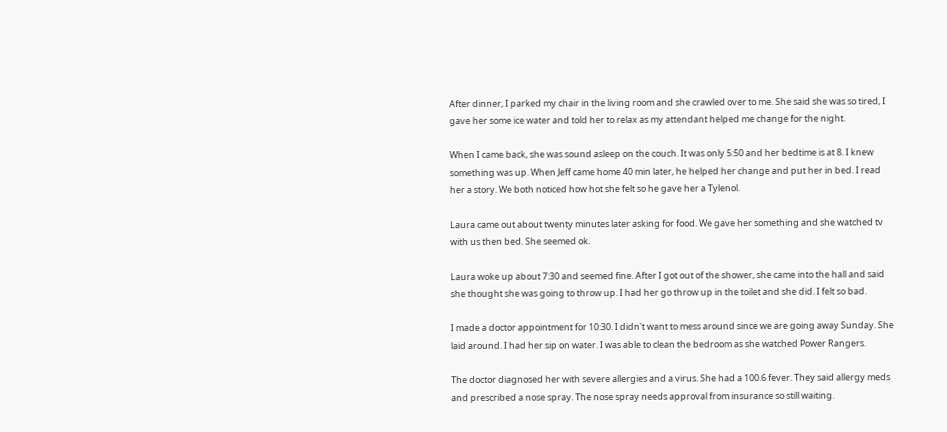After dinner, I parked my chair in the living room and she crawled over to me. She said she was so tired, I gave her some ice water and told her to relax as my attendant helped me change for the night.

When I came back, she was sound asleep on the couch. It was only 5:50 and her bedtime is at 8. I knew something was up. When Jeff came home 40 min later, he helped her change and put her in bed. I read her a story. We both noticed how hot she felt so he gave her a Tylenol.

Laura came out about twenty minutes later asking for food. We gave her something and she watched tv with us then bed. She seemed ok.

Laura woke up about 7:30 and seemed fine. After I got out of the shower, she came into the hall and said she thought she was going to throw up. I had her go throw up in the toilet and she did. I felt so bad.

I made a doctor appointment for 10:30. I didn't want to mess around since we are going away Sunday. She laid around. I had her sip on water. I was able to clean the bedroom as she watched Power Rangers.

The doctor diagnosed her with severe allergies and a virus. She had a 100.6 fever. They said allergy meds and prescribed a nose spray. The nose spray needs approval from insurance so still waiting.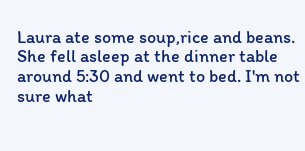Laura ate some soup,rice and beans. She fell asleep at the dinner table around 5:30 and went to bed. I'm not sure what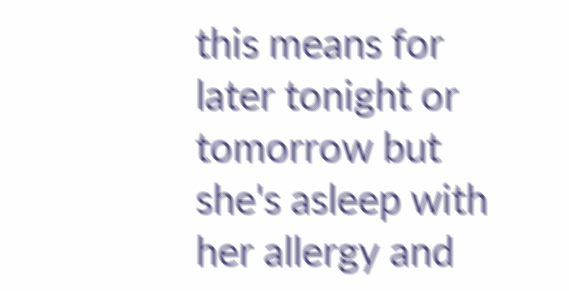this means for later tonight or tomorrow but she's asleep with her allergy and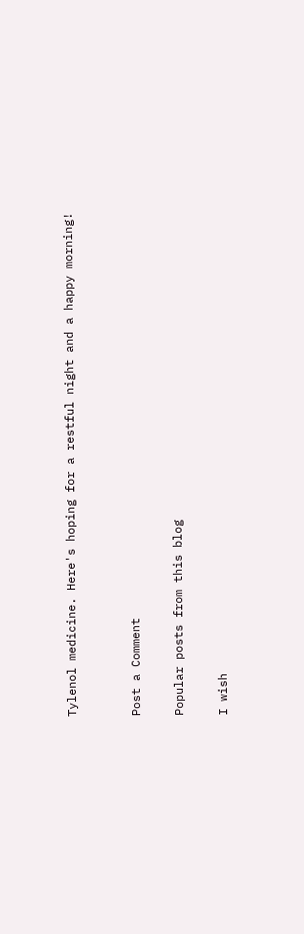Tylenol medicine. Here's hoping for a restful night and a happy morning!


Post a Comment

Popular posts from this blog

I wish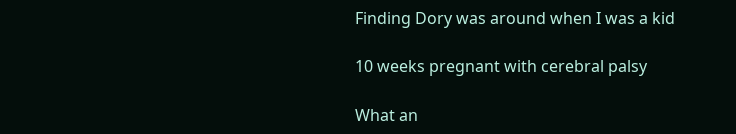Finding Dory was around when I was a kid

10 weeks pregnant with cerebral palsy

What an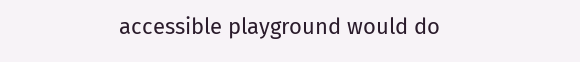accessible playground would do